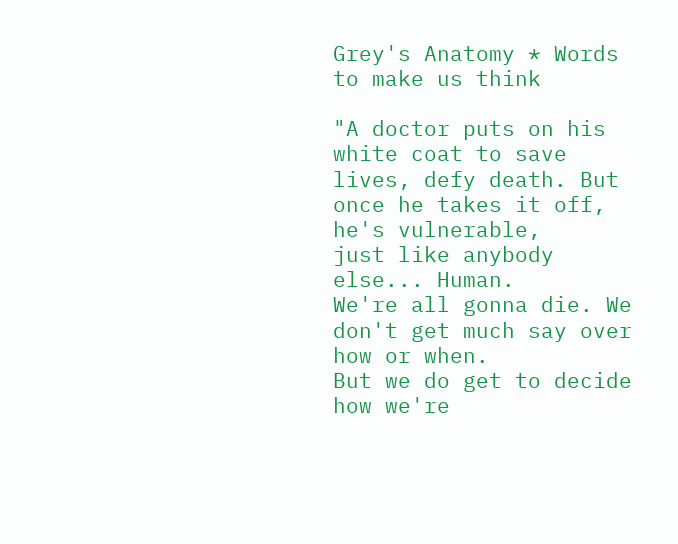Grey's Anatomy * Words to make us think

"A doctor puts on his white coat to save lives, defy death. But once he takes it off, he's vulnerable,
just like anybody else... Human.
We're all gonna die. We don't get much say over how or when.
But we do get to decide how we're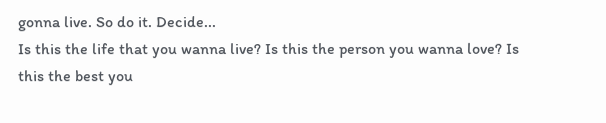gonna live. So do it. Decide...
Is this the life that you wanna live? Is this the person you wanna love? Is this the best you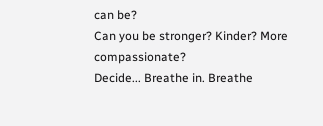can be?
Can you be stronger? Kinder? More compassionate?
Decide... Breathe in. Breathe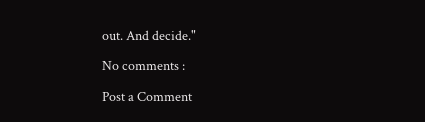out. And decide."

No comments :

Post a Comment